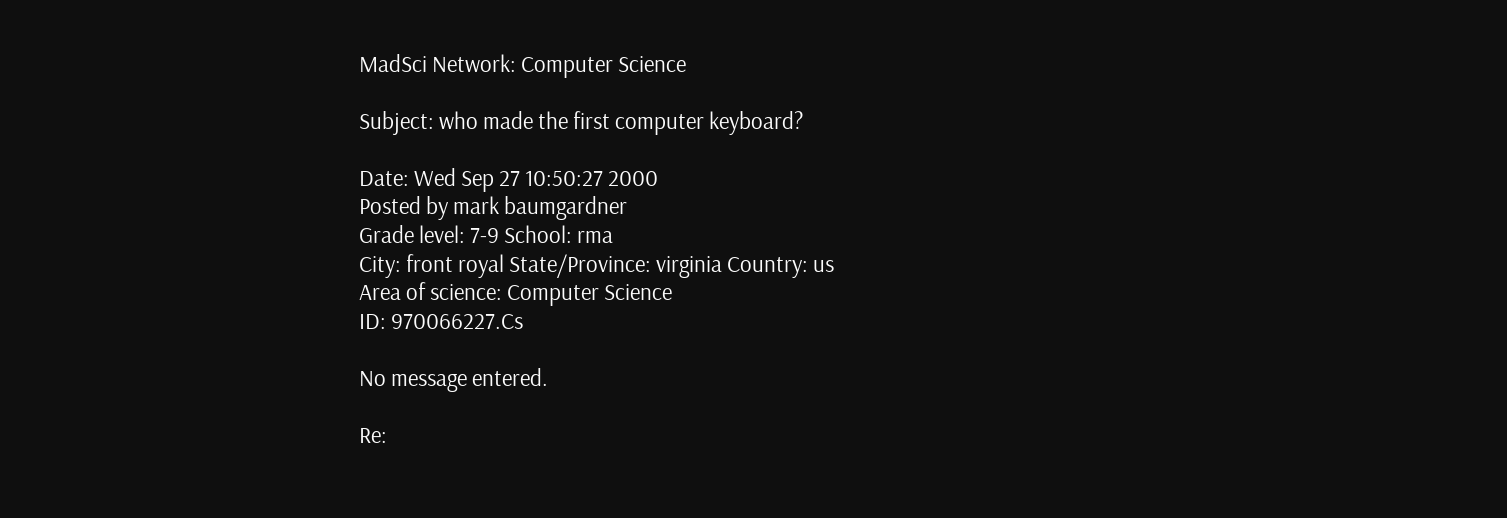MadSci Network: Computer Science

Subject: who made the first computer keyboard?

Date: Wed Sep 27 10:50:27 2000
Posted by mark baumgardner
Grade level: 7-9 School: rma
City: front royal State/Province: virginia Country: us
Area of science: Computer Science
ID: 970066227.Cs

No message entered.

Re: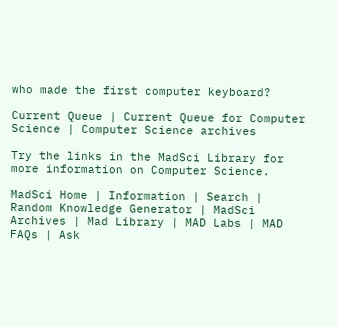who made the first computer keyboard?

Current Queue | Current Queue for Computer Science | Computer Science archives

Try the links in the MadSci Library for more information on Computer Science.

MadSci Home | Information | Search | Random Knowledge Generator | MadSci Archives | Mad Library | MAD Labs | MAD FAQs | Ask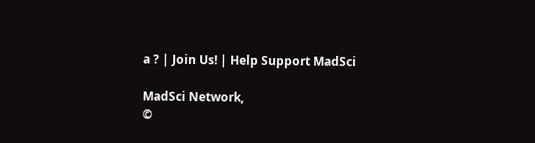a ? | Join Us! | Help Support MadSci

MadSci Network,
©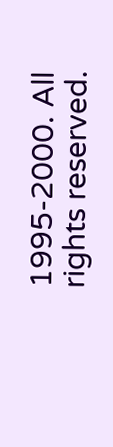1995-2000. All rights reserved.